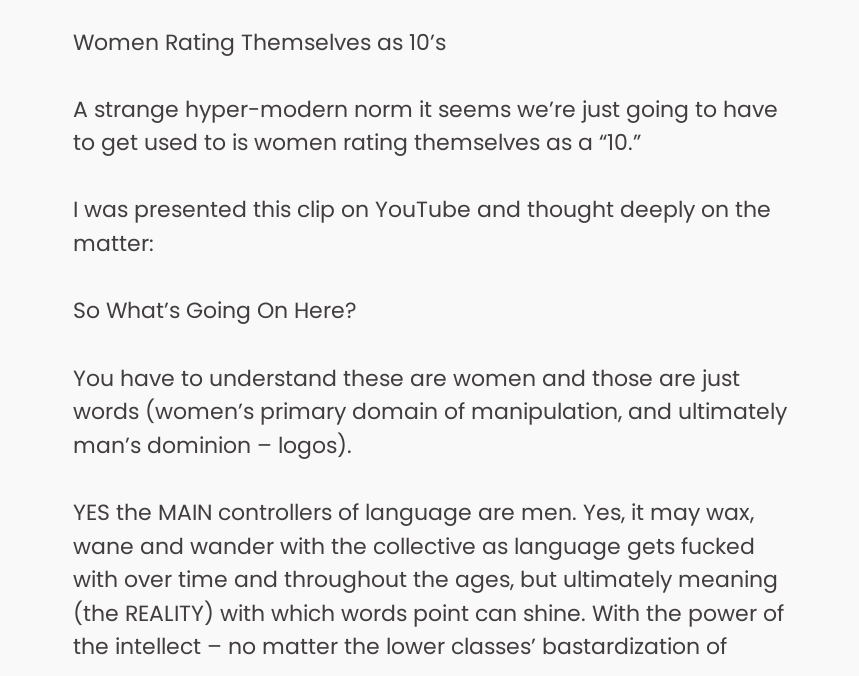Women Rating Themselves as 10’s

A strange hyper-modern norm it seems we’re just going to have to get used to is women rating themselves as a “10.”

I was presented this clip on YouTube and thought deeply on the matter:

So What’s Going On Here?

You have to understand these are women and those are just words (women’s primary domain of manipulation, and ultimately man’s dominion – logos).

YES the MAIN controllers of language are men. Yes, it may wax, wane and wander with the collective as language gets fucked with over time and throughout the ages, but ultimately meaning (the REALITY) with which words point can shine. With the power of the intellect – no matter the lower classes’ bastardization of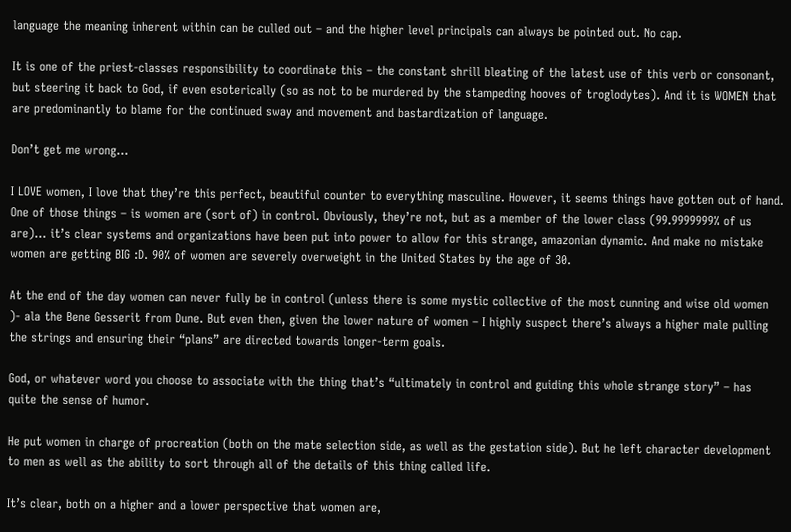language the meaning inherent within can be culled out – and the higher level principals can always be pointed out. No cap.

It is one of the priest-classes responsibility to coordinate this – the constant shrill bleating of the latest use of this verb or consonant, but steering it back to God, if even esoterically (so as not to be murdered by the stampeding hooves of troglodytes). And it is WOMEN that are predominantly to blame for the continued sway and movement and bastardization of language.

Don’t get me wrong…

I LOVE women, I love that they’re this perfect, beautiful counter to everything masculine. However, it seems things have gotten out of hand. One of those things – is women are (sort of) in control. Obviously, they’re not, but as a member of the lower class (99.9999999% of us are)… it’s clear systems and organizations have been put into power to allow for this strange, amazonian dynamic. And make no mistake women are getting BIG :D. 90% of women are severely overweight in the United States by the age of 30.

At the end of the day women can never fully be in control (unless there is some mystic collective of the most cunning and wise old women )- ala the Bene Gesserit from Dune. But even then, given the lower nature of women – I highly suspect there’s always a higher male pulling the strings and ensuring their “plans” are directed towards longer-term goals.

God, or whatever word you choose to associate with the thing that’s “ultimately in control and guiding this whole strange story” – has quite the sense of humor.

He put women in charge of procreation (both on the mate selection side, as well as the gestation side). But he left character development to men as well as the ability to sort through all of the details of this thing called life.

It’s clear, both on a higher and a lower perspective that women are,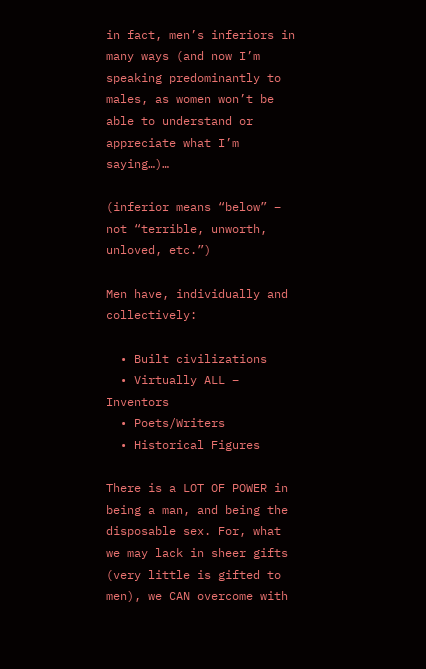in fact, men’s inferiors in many ways (and now I’m speaking predominantly to males, as women won’t be able to understand or appreciate what I’m saying…)…

(inferior means “below” – not “terrible, unworth, unloved, etc.”)

Men have, individually and collectively:

  • Built civilizations
  • Virtually ALL – Inventors
  • Poets/Writers
  • Historical Figures

There is a LOT OF POWER in being a man, and being the disposable sex. For, what we may lack in sheer gifts (very little is gifted to men), we CAN overcome with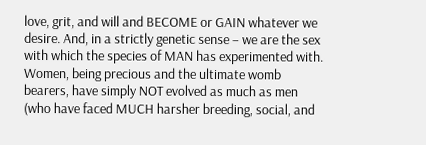love, grit, and will and BECOME or GAIN whatever we desire. And, in a strictly genetic sense – we are the sex with which the species of MAN has experimented with. Women, being precious and the ultimate womb bearers, have simply NOT evolved as much as men (who have faced MUCH harsher breeding, social, and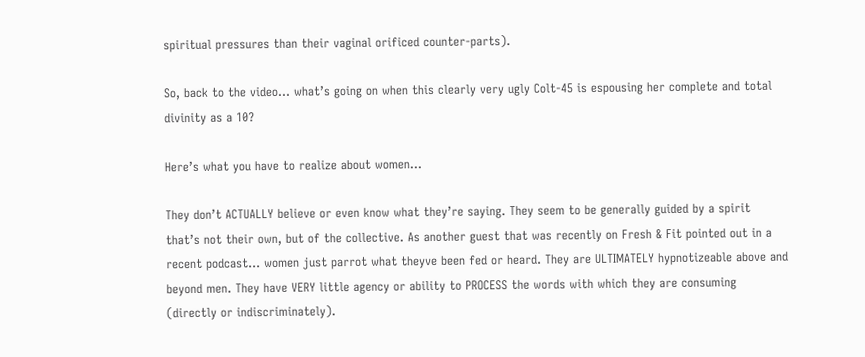spiritual pressures than their vaginal orificed counter-parts).

So, back to the video… what’s going on when this clearly very ugly Colt-45 is espousing her complete and total divinity as a 10?

Here’s what you have to realize about women…

They don’t ACTUALLY believe or even know what they’re saying. They seem to be generally guided by a spirit that’s not their own, but of the collective. As another guest that was recently on Fresh & Fit pointed out in a recent podcast… women just parrot what theyve been fed or heard. They are ULTIMATELY hypnotizeable above and beyond men. They have VERY little agency or ability to PROCESS the words with which they are consuming (directly or indiscriminately).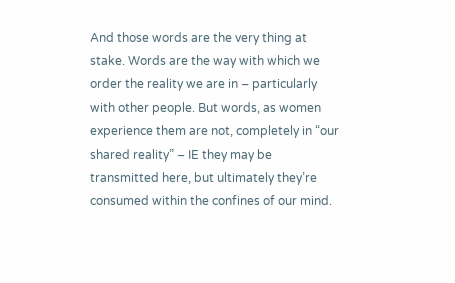And those words are the very thing at stake. Words are the way with which we order the reality we are in – particularly with other people. But words, as women experience them are not, completely in “our shared reality” – IE they may be transmitted here, but ultimately they’re consumed within the confines of our mind.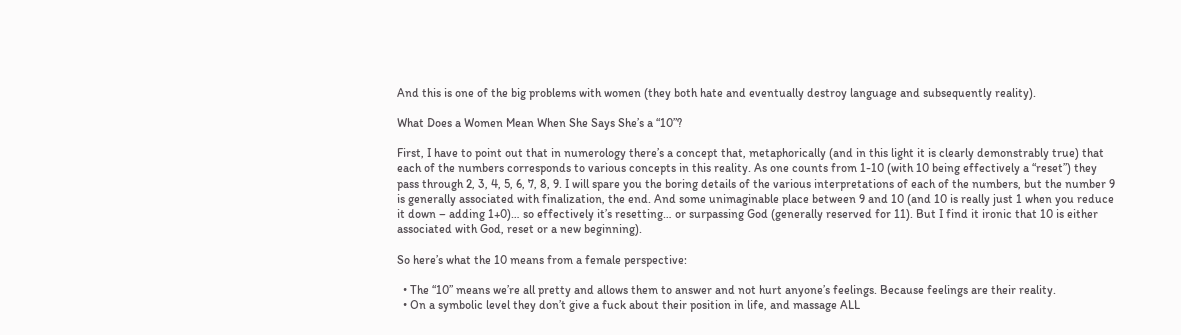And this is one of the big problems with women (they both hate and eventually destroy language and subsequently reality).

What Does a Women Mean When She Says She’s a “10”?

First, I have to point out that in numerology there’s a concept that, metaphorically (and in this light it is clearly demonstrably true) that each of the numbers corresponds to various concepts in this reality. As one counts from 1-10 (with 10 being effectively a “reset”) they pass through 2, 3, 4, 5, 6, 7, 8, 9. I will spare you the boring details of the various interpretations of each of the numbers, but the number 9 is generally associated with finalization, the end. And some unimaginable place between 9 and 10 (and 10 is really just 1 when you reduce it down – adding 1+0)… so effectively it’s resetting… or surpassing God (generally reserved for 11). But I find it ironic that 10 is either associated with God, reset or a new beginning).

So here’s what the 10 means from a female perspective:

  • The “10” means we’re all pretty and allows them to answer and not hurt anyone’s feelings. Because feelings are their reality.
  • On a symbolic level they don’t give a fuck about their position in life, and massage ALL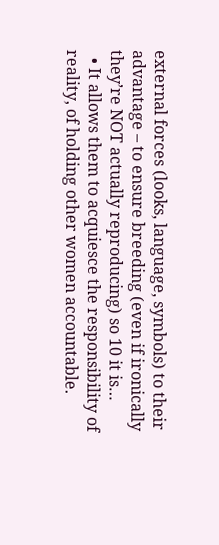external forces (looks, language, symbols) to their advantage – to ensure breeding (even if ironically they’re NOT actually reproducing) so 10 it is…
  • It allows them to acquiesce the responsibility of reality, of holding other women accountable.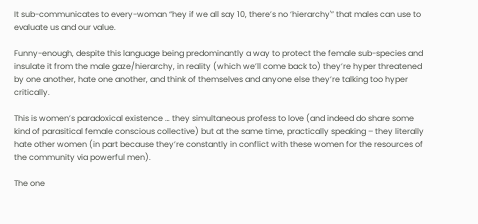It sub-communicates to every-woman “hey if we all say 10, there’s no ‘hierarchy'” that males can use to evaluate us and our value.

Funny-enough, despite this language being predominantly a way to protect the female sub-species and insulate it from the male gaze/hierarchy, in reality (which we’ll come back to) they’re hyper threatened by one another, hate one another, and think of themselves and anyone else they’re talking too hyper critically.

This is women’s paradoxical existence … they simultaneous profess to love (and indeed do share some kind of parasitical female conscious collective) but at the same time, practically speaking – they literally hate other women (in part because they’re constantly in conflict with these women for the resources of the community via powerful men).

The one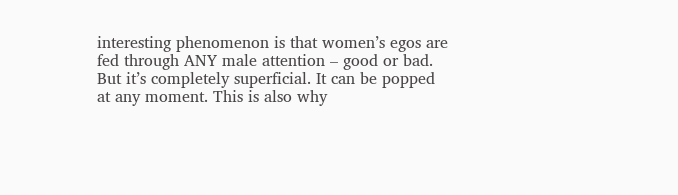interesting phenomenon is that women’s egos are fed through ANY male attention – good or bad. But it’s completely superficial. It can be popped at any moment. This is also why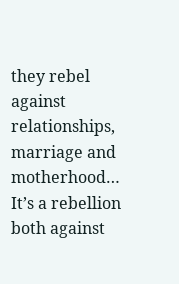they rebel against relationships, marriage and motherhood… It’s a rebellion both against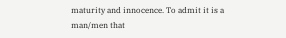maturity and innocence. To admit it is a man/men that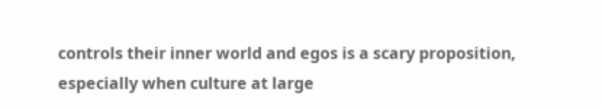controls their inner world and egos is a scary proposition, especially when culture at large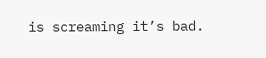is screaming it’s bad.